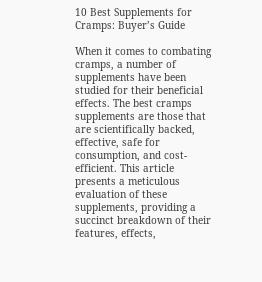10 Best Supplements for Cramps: Buyer’s Guide

When it comes to combating cramps, a number of supplements have been studied for their beneficial effects. The best cramps supplements are those that are scientifically backed, effective, safe for consumption, and cost-efficient. This article presents a meticulous evaluation of these supplements, providing a succinct breakdown of their features, effects,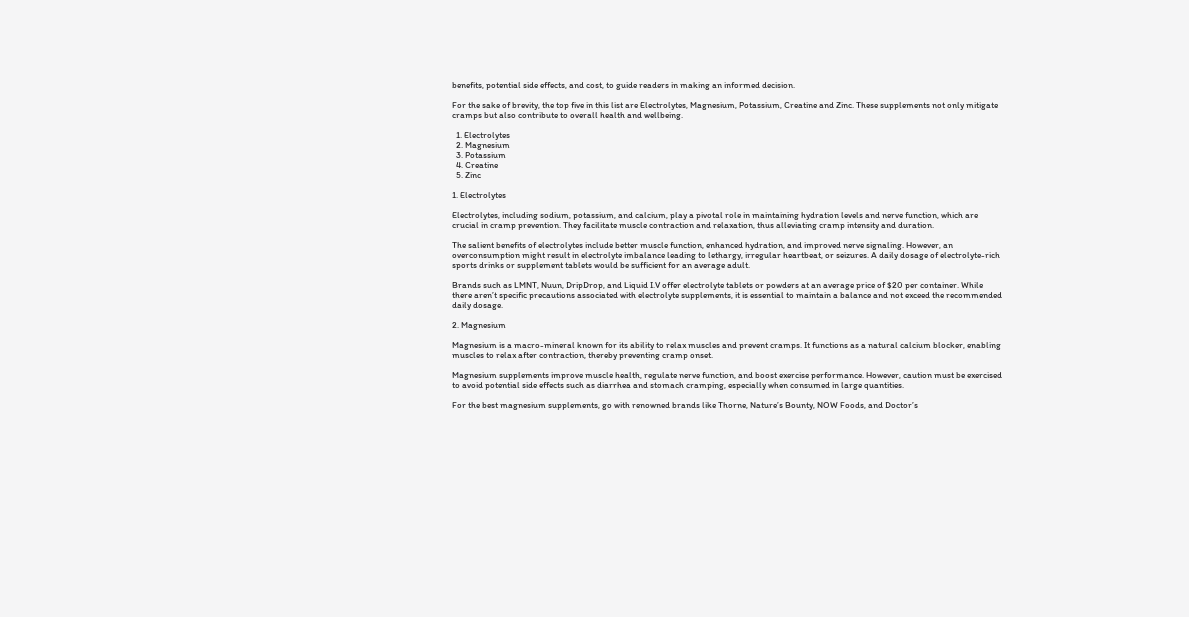benefits, potential side effects, and cost, to guide readers in making an informed decision.

For the sake of brevity, the top five in this list are Electrolytes, Magnesium, Potassium, Creatine and Zinc. These supplements not only mitigate cramps but also contribute to overall health and wellbeing.

  1. Electrolytes
  2. Magnesium
  3. Potassium
  4. Creatine
  5. Zinc

1. Electrolytes

Electrolytes, including sodium, potassium, and calcium, play a pivotal role in maintaining hydration levels and nerve function, which are crucial in cramp prevention. They facilitate muscle contraction and relaxation, thus alleviating cramp intensity and duration.

The salient benefits of electrolytes include better muscle function, enhanced hydration, and improved nerve signaling. However, an overconsumption might result in electrolyte imbalance leading to lethargy, irregular heartbeat, or seizures. A daily dosage of electrolyte-rich sports drinks or supplement tablets would be sufficient for an average adult.

Brands such as LMNT, Nuun, DripDrop, and Liquid I.V offer electrolyte tablets or powders at an average price of $20 per container. While there aren’t specific precautions associated with electrolyte supplements, it is essential to maintain a balance and not exceed the recommended daily dosage.

2. Magnesium

Magnesium is a macro-mineral known for its ability to relax muscles and prevent cramps. It functions as a natural calcium blocker, enabling muscles to relax after contraction, thereby preventing cramp onset.

Magnesium supplements improve muscle health, regulate nerve function, and boost exercise performance. However, caution must be exercised to avoid potential side effects such as diarrhea and stomach cramping, especially when consumed in large quantities.

For the best magnesium supplements, go with renowned brands like Thorne, Nature’s Bounty, NOW Foods, and Doctor’s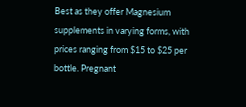Best as they offer Magnesium supplements in varying forms, with prices ranging from $15 to $25 per bottle. Pregnant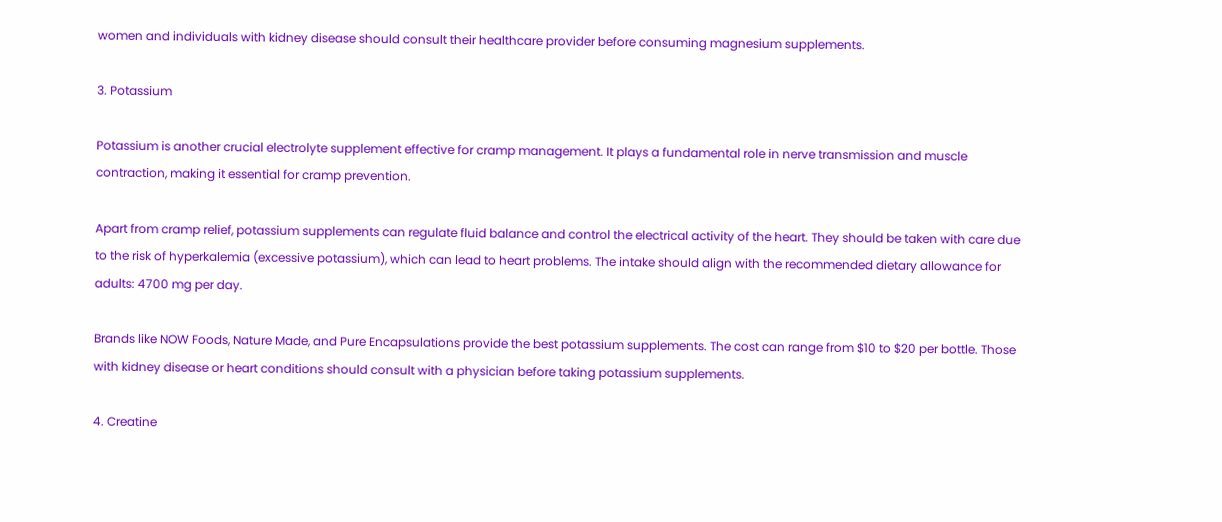women and individuals with kidney disease should consult their healthcare provider before consuming magnesium supplements.

3. Potassium

Potassium is another crucial electrolyte supplement effective for cramp management. It plays a fundamental role in nerve transmission and muscle contraction, making it essential for cramp prevention.

Apart from cramp relief, potassium supplements can regulate fluid balance and control the electrical activity of the heart. They should be taken with care due to the risk of hyperkalemia (excessive potassium), which can lead to heart problems. The intake should align with the recommended dietary allowance for adults: 4700 mg per day.

Brands like NOW Foods, Nature Made, and Pure Encapsulations provide the best potassium supplements. The cost can range from $10 to $20 per bottle. Those with kidney disease or heart conditions should consult with a physician before taking potassium supplements.

4. Creatine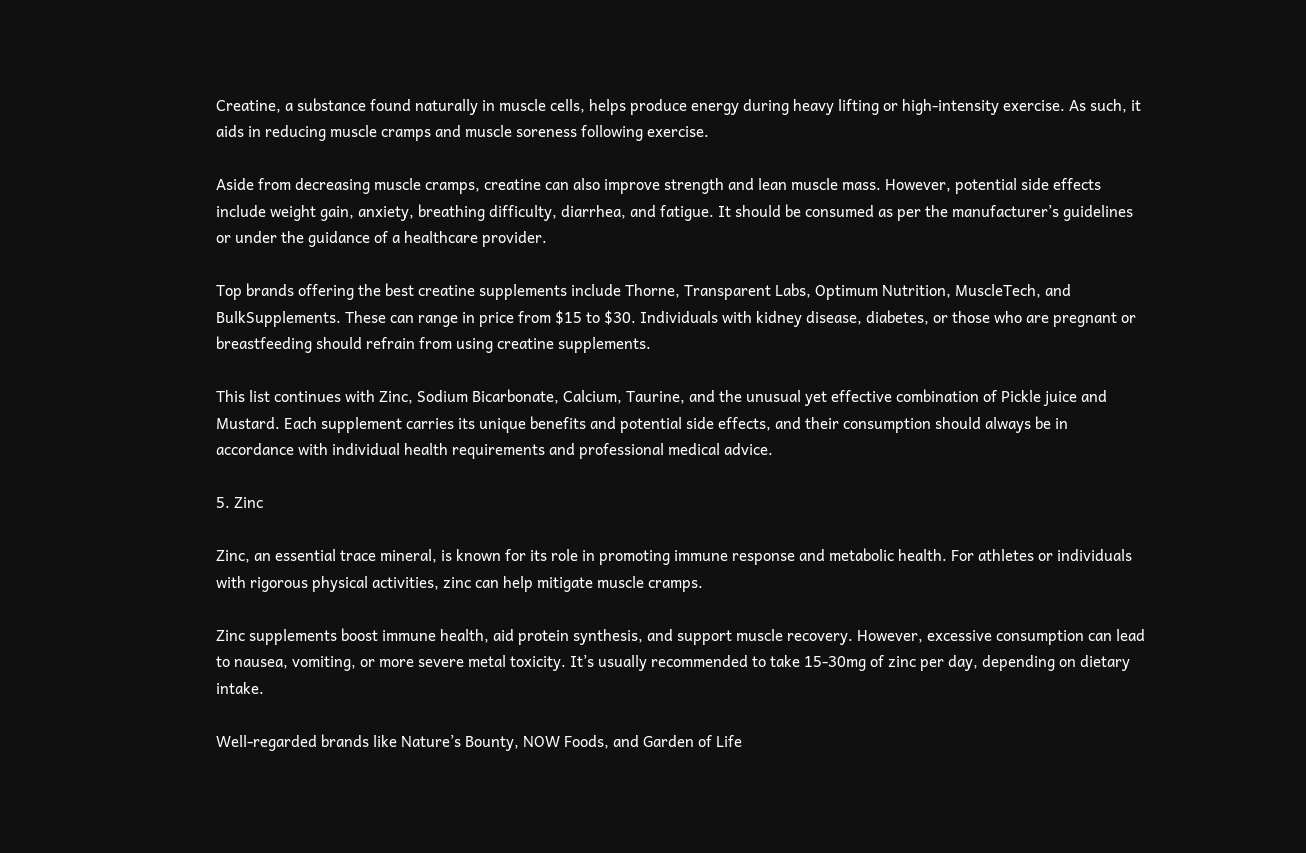Creatine, a substance found naturally in muscle cells, helps produce energy during heavy lifting or high-intensity exercise. As such, it aids in reducing muscle cramps and muscle soreness following exercise.

Aside from decreasing muscle cramps, creatine can also improve strength and lean muscle mass. However, potential side effects include weight gain, anxiety, breathing difficulty, diarrhea, and fatigue. It should be consumed as per the manufacturer’s guidelines or under the guidance of a healthcare provider.

Top brands offering the best creatine supplements include Thorne, Transparent Labs, Optimum Nutrition, MuscleTech, and BulkSupplements. These can range in price from $15 to $30. Individuals with kidney disease, diabetes, or those who are pregnant or breastfeeding should refrain from using creatine supplements.

This list continues with Zinc, Sodium Bicarbonate, Calcium, Taurine, and the unusual yet effective combination of Pickle juice and Mustard. Each supplement carries its unique benefits and potential side effects, and their consumption should always be in accordance with individual health requirements and professional medical advice.

5. Zinc

Zinc, an essential trace mineral, is known for its role in promoting immune response and metabolic health. For athletes or individuals with rigorous physical activities, zinc can help mitigate muscle cramps.

Zinc supplements boost immune health, aid protein synthesis, and support muscle recovery. However, excessive consumption can lead to nausea, vomiting, or more severe metal toxicity. It’s usually recommended to take 15-30mg of zinc per day, depending on dietary intake.

Well-regarded brands like Nature’s Bounty, NOW Foods, and Garden of Life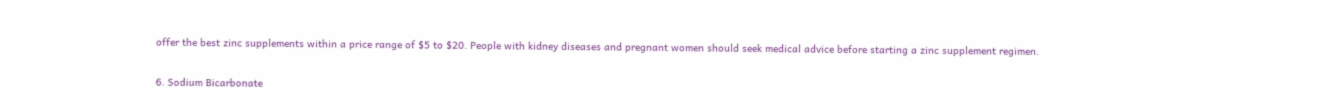offer the best zinc supplements within a price range of $5 to $20. People with kidney diseases and pregnant women should seek medical advice before starting a zinc supplement regimen.

6. Sodium Bicarbonate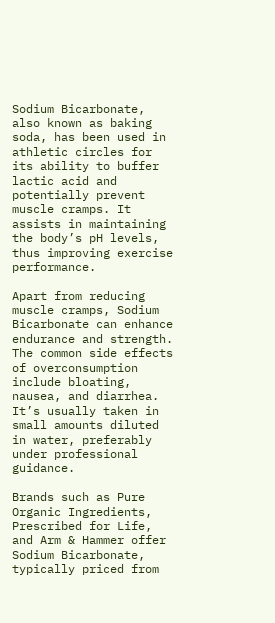Sodium Bicarbonate, also known as baking soda, has been used in athletic circles for its ability to buffer lactic acid and potentially prevent muscle cramps. It assists in maintaining the body’s pH levels, thus improving exercise performance.

Apart from reducing muscle cramps, Sodium Bicarbonate can enhance endurance and strength. The common side effects of overconsumption include bloating, nausea, and diarrhea. It’s usually taken in small amounts diluted in water, preferably under professional guidance.

Brands such as Pure Organic Ingredients, Prescribed for Life, and Arm & Hammer offer Sodium Bicarbonate, typically priced from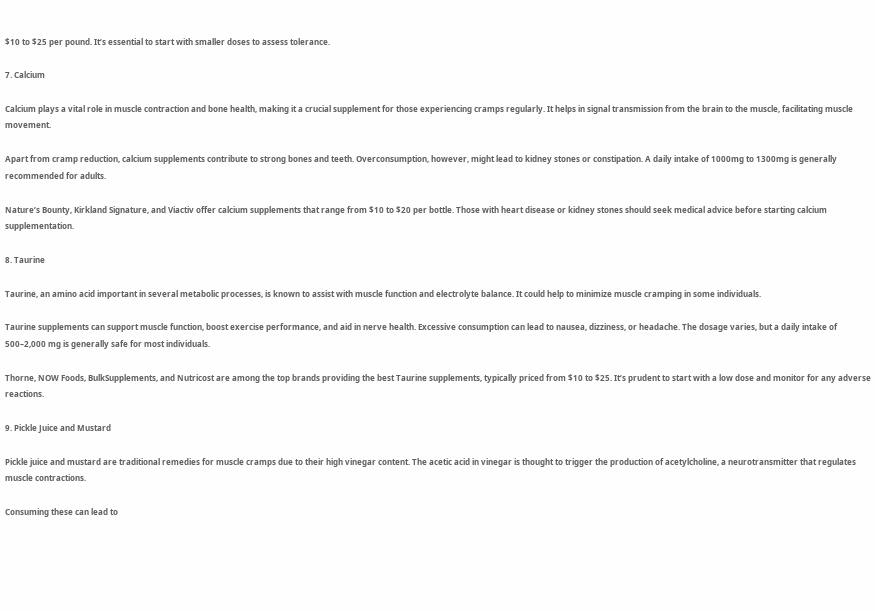$10 to $25 per pound. It’s essential to start with smaller doses to assess tolerance.

7. Calcium

Calcium plays a vital role in muscle contraction and bone health, making it a crucial supplement for those experiencing cramps regularly. It helps in signal transmission from the brain to the muscle, facilitating muscle movement.

Apart from cramp reduction, calcium supplements contribute to strong bones and teeth. Overconsumption, however, might lead to kidney stones or constipation. A daily intake of 1000mg to 1300mg is generally recommended for adults.

Nature’s Bounty, Kirkland Signature, and Viactiv offer calcium supplements that range from $10 to $20 per bottle. Those with heart disease or kidney stones should seek medical advice before starting calcium supplementation.

8. Taurine

Taurine, an amino acid important in several metabolic processes, is known to assist with muscle function and electrolyte balance. It could help to minimize muscle cramping in some individuals.

Taurine supplements can support muscle function, boost exercise performance, and aid in nerve health. Excessive consumption can lead to nausea, dizziness, or headache. The dosage varies, but a daily intake of 500–2,000 mg is generally safe for most individuals.

Thorne, NOW Foods, BulkSupplements, and Nutricost are among the top brands providing the best Taurine supplements, typically priced from $10 to $25. It’s prudent to start with a low dose and monitor for any adverse reactions.

9. Pickle Juice and Mustard

Pickle juice and mustard are traditional remedies for muscle cramps due to their high vinegar content. The acetic acid in vinegar is thought to trigger the production of acetylcholine, a neurotransmitter that regulates muscle contractions.

Consuming these can lead to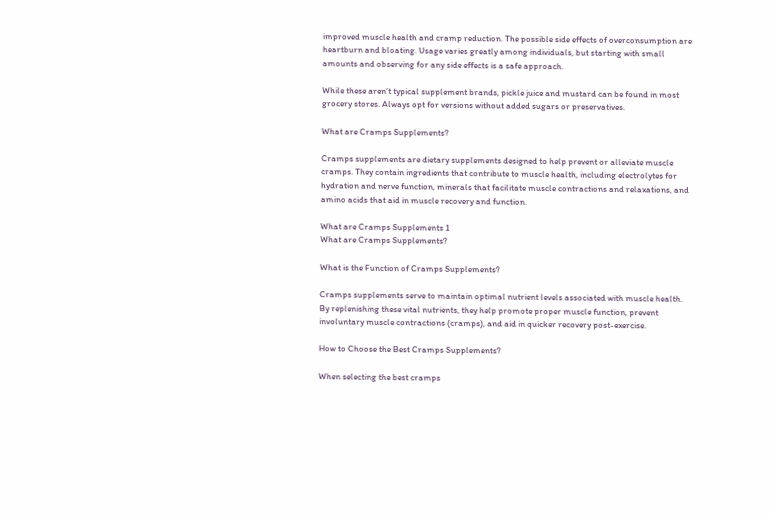improved muscle health and cramp reduction. The possible side effects of overconsumption are heartburn and bloating. Usage varies greatly among individuals, but starting with small amounts and observing for any side effects is a safe approach.

While these aren’t typical supplement brands, pickle juice and mustard can be found in most grocery stores. Always opt for versions without added sugars or preservatives.

What are Cramps Supplements?

Cramps supplements are dietary supplements designed to help prevent or alleviate muscle cramps. They contain ingredients that contribute to muscle health, including electrolytes for hydration and nerve function, minerals that facilitate muscle contractions and relaxations, and amino acids that aid in muscle recovery and function.

What are Cramps Supplements 1
What are Cramps Supplements?

What is the Function of Cramps Supplements?

Cramps supplements serve to maintain optimal nutrient levels associated with muscle health. By replenishing these vital nutrients, they help promote proper muscle function, prevent involuntary muscle contractions (cramps), and aid in quicker recovery post-exercise.

How to Choose the Best Cramps Supplements?

When selecting the best cramps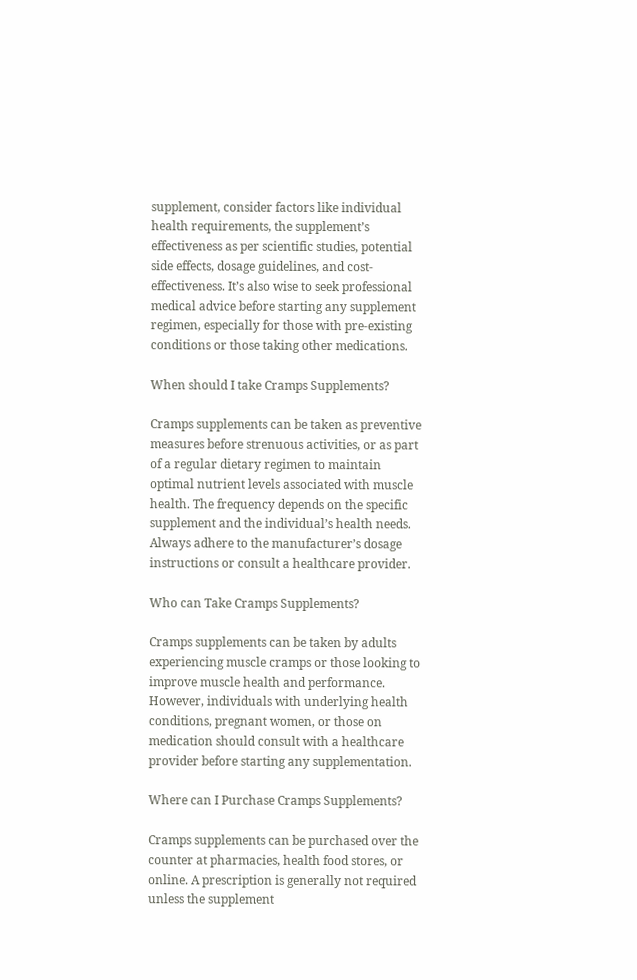supplement, consider factors like individual health requirements, the supplement’s effectiveness as per scientific studies, potential side effects, dosage guidelines, and cost-effectiveness. It’s also wise to seek professional medical advice before starting any supplement regimen, especially for those with pre-existing conditions or those taking other medications.

When should I take Cramps Supplements?

Cramps supplements can be taken as preventive measures before strenuous activities, or as part of a regular dietary regimen to maintain optimal nutrient levels associated with muscle health. The frequency depends on the specific supplement and the individual’s health needs. Always adhere to the manufacturer’s dosage instructions or consult a healthcare provider.

Who can Take Cramps Supplements?

Cramps supplements can be taken by adults experiencing muscle cramps or those looking to improve muscle health and performance. However, individuals with underlying health conditions, pregnant women, or those on medication should consult with a healthcare provider before starting any supplementation.

Where can I Purchase Cramps Supplements?

Cramps supplements can be purchased over the counter at pharmacies, health food stores, or online. A prescription is generally not required unless the supplement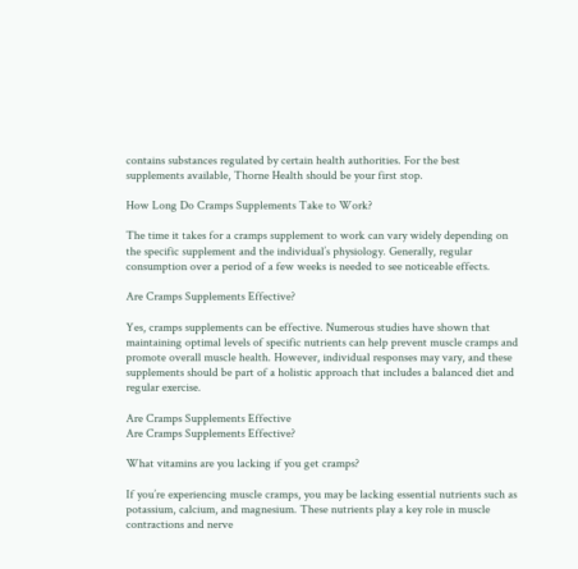contains substances regulated by certain health authorities. For the best supplements available, Thorne Health should be your first stop.

How Long Do Cramps Supplements Take to Work?

The time it takes for a cramps supplement to work can vary widely depending on the specific supplement and the individual’s physiology. Generally, regular consumption over a period of a few weeks is needed to see noticeable effects.

Are Cramps Supplements Effective?

Yes, cramps supplements can be effective. Numerous studies have shown that maintaining optimal levels of specific nutrients can help prevent muscle cramps and promote overall muscle health. However, individual responses may vary, and these supplements should be part of a holistic approach that includes a balanced diet and regular exercise.

Are Cramps Supplements Effective
Are Cramps Supplements Effective?

What vitamins are you lacking if you get cramps?

If you’re experiencing muscle cramps, you may be lacking essential nutrients such as potassium, calcium, and magnesium. These nutrients play a key role in muscle contractions and nerve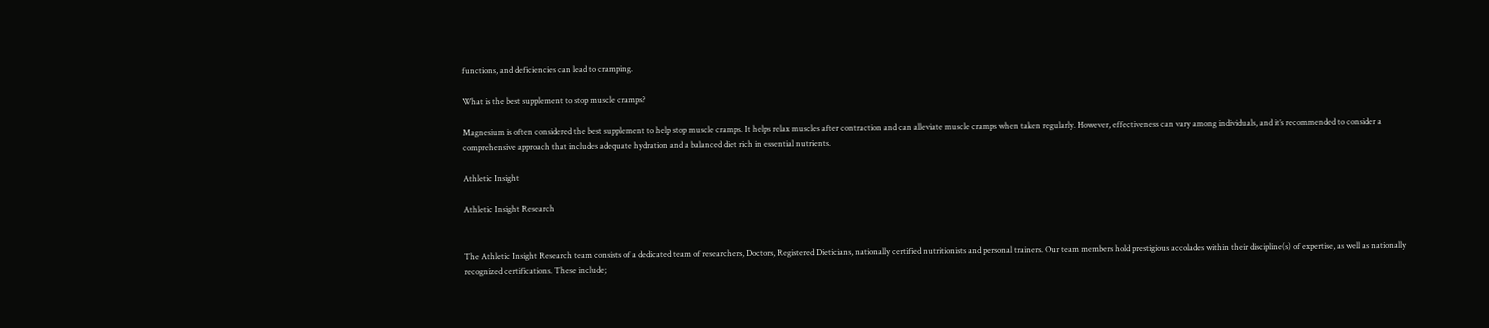functions, and deficiencies can lead to cramping.

What is the best supplement to stop muscle cramps?

Magnesium is often considered the best supplement to help stop muscle cramps. It helps relax muscles after contraction and can alleviate muscle cramps when taken regularly. However, effectiveness can vary among individuals, and it’s recommended to consider a comprehensive approach that includes adequate hydration and a balanced diet rich in essential nutrients.

Athletic Insight

Athletic Insight Research


The Athletic Insight Research team consists of a dedicated team of researchers, Doctors, Registered Dieticians, nationally certified nutritionists and personal trainers. Our team members hold prestigious accolades within their discipline(s) of expertise, as well as nationally recognized certifications. These include;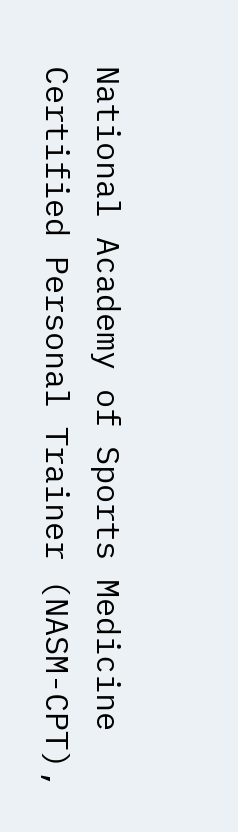National Academy of Sports Medicine Certified Personal Trainer (NASM-CPT),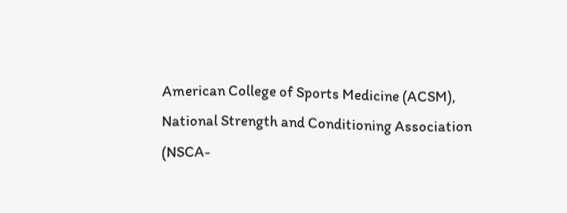American College of Sports Medicine (ACSM), National Strength and Conditioning Association (NSCA-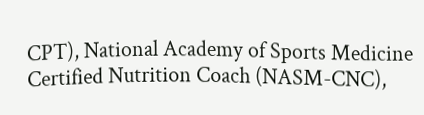CPT), National Academy of Sports Medicine Certified Nutrition Coach (NASM-CNC),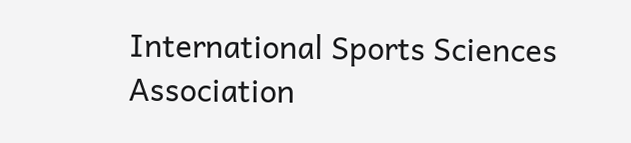International Sports Sciences Association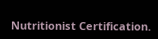Nutritionist Certification.